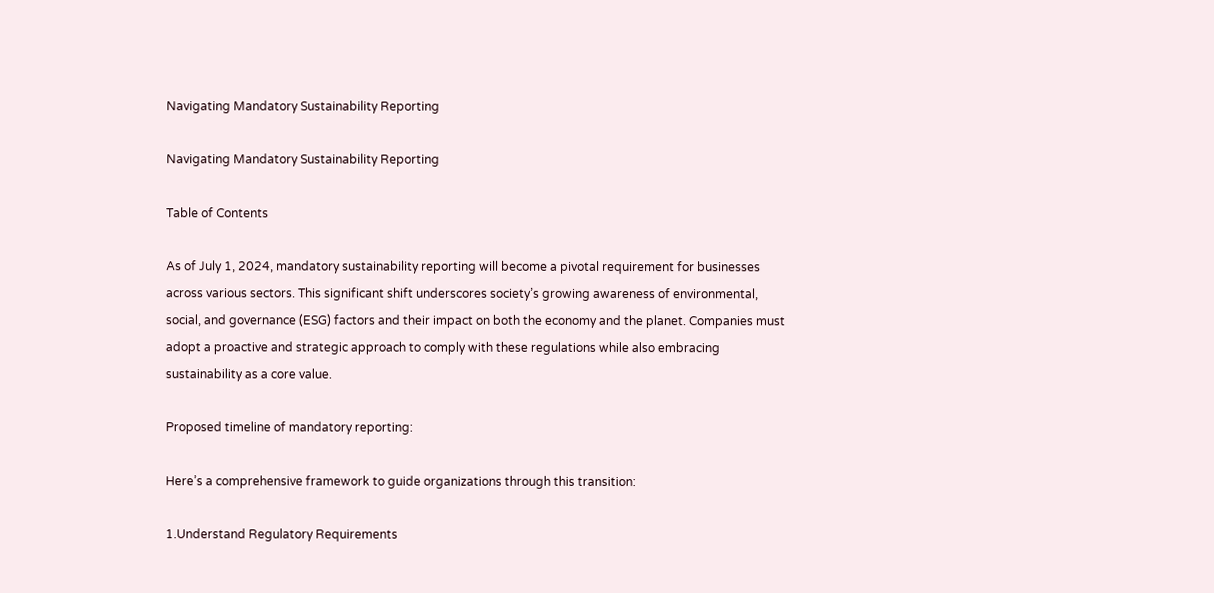Navigating Mandatory Sustainability Reporting

Navigating Mandatory Sustainability Reporting

Table of Contents

As of July 1, 2024, mandatory sustainability reporting will become a pivotal requirement for businesses across various sectors. This significant shift underscores society’s growing awareness of environmental, social, and governance (ESG) factors and their impact on both the economy and the planet. Companies must adopt a proactive and strategic approach to comply with these regulations while also embracing sustainability as a core value.

Proposed timeline of mandatory reporting:

Here’s a comprehensive framework to guide organizations through this transition:

1.Understand Regulatory Requirements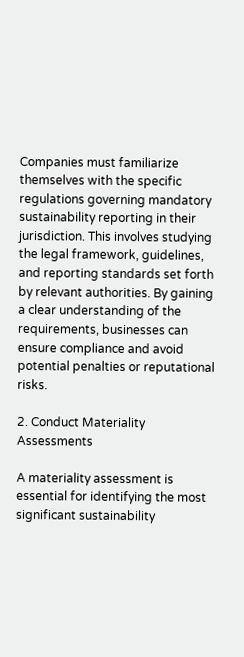Companies must familiarize themselves with the specific regulations governing mandatory sustainability reporting in their jurisdiction. This involves studying the legal framework, guidelines, and reporting standards set forth by relevant authorities. By gaining a clear understanding of the requirements, businesses can ensure compliance and avoid potential penalties or reputational risks.

2. Conduct Materiality Assessments

A materiality assessment is essential for identifying the most significant sustainability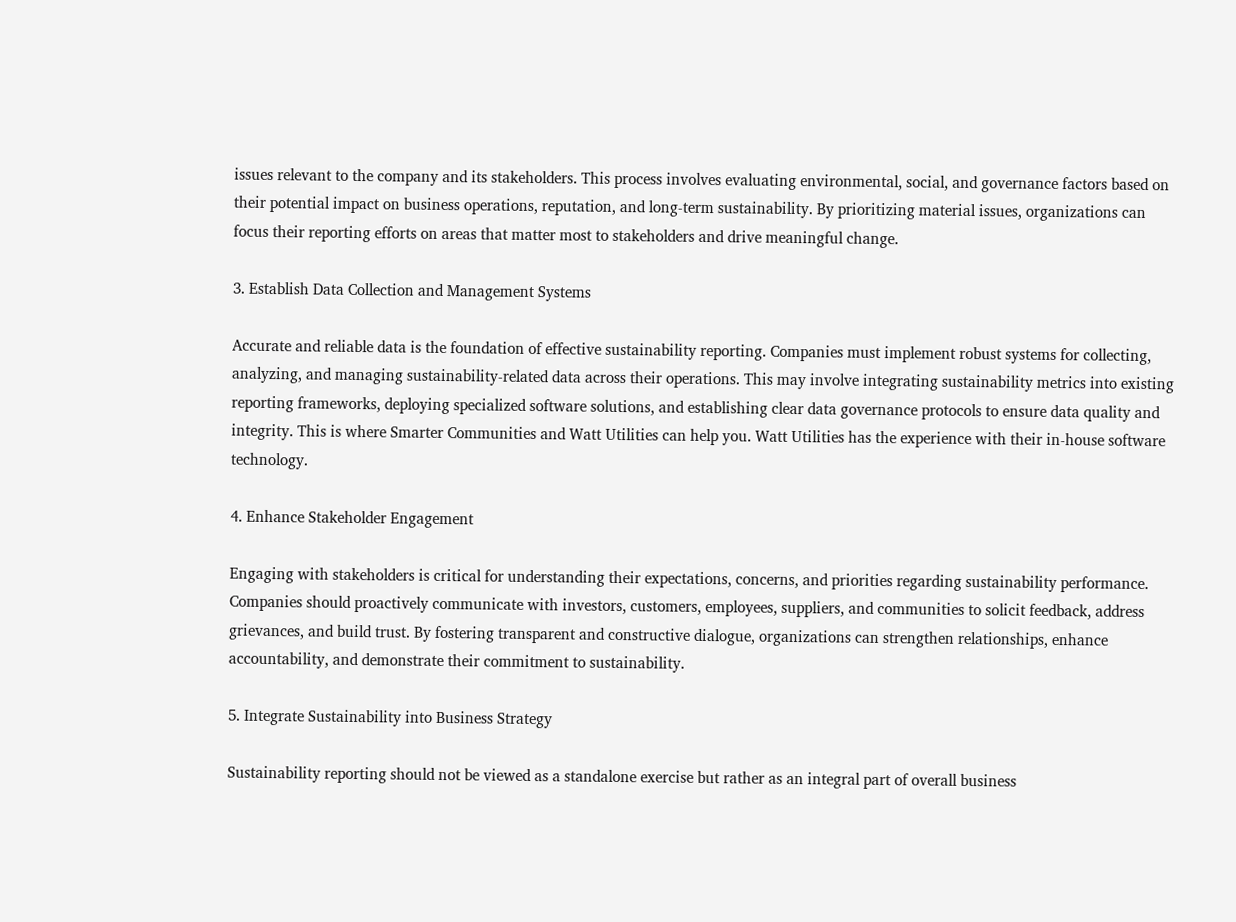issues relevant to the company and its stakeholders. This process involves evaluating environmental, social, and governance factors based on their potential impact on business operations, reputation, and long-term sustainability. By prioritizing material issues, organizations can focus their reporting efforts on areas that matter most to stakeholders and drive meaningful change.

3. Establish Data Collection and Management Systems

Accurate and reliable data is the foundation of effective sustainability reporting. Companies must implement robust systems for collecting, analyzing, and managing sustainability-related data across their operations. This may involve integrating sustainability metrics into existing reporting frameworks, deploying specialized software solutions, and establishing clear data governance protocols to ensure data quality and integrity. This is where Smarter Communities and Watt Utilities can help you. Watt Utilities has the experience with their in-house software technology.

4. Enhance Stakeholder Engagement

Engaging with stakeholders is critical for understanding their expectations, concerns, and priorities regarding sustainability performance. Companies should proactively communicate with investors, customers, employees, suppliers, and communities to solicit feedback, address grievances, and build trust. By fostering transparent and constructive dialogue, organizations can strengthen relationships, enhance accountability, and demonstrate their commitment to sustainability.

5. Integrate Sustainability into Business Strategy

Sustainability reporting should not be viewed as a standalone exercise but rather as an integral part of overall business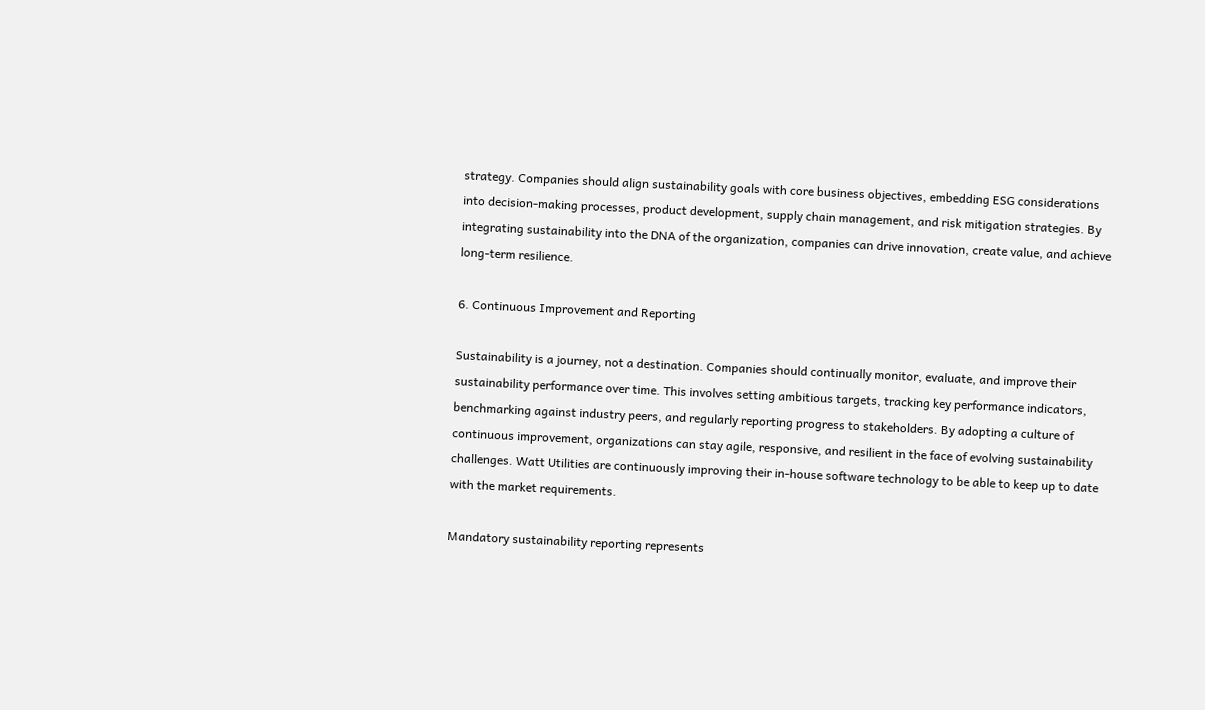strategy. Companies should align sustainability goals with core business objectives, embedding ESG considerations into decision-making processes, product development, supply chain management, and risk mitigation strategies. By integrating sustainability into the DNA of the organization, companies can drive innovation, create value, and achieve long-term resilience.

6. Continuous Improvement and Reporting

Sustainability is a journey, not a destination. Companies should continually monitor, evaluate, and improve their sustainability performance over time. This involves setting ambitious targets, tracking key performance indicators, benchmarking against industry peers, and regularly reporting progress to stakeholders. By adopting a culture of continuous improvement, organizations can stay agile, responsive, and resilient in the face of evolving sustainability challenges. Watt Utilities are continuously improving their in-house software technology to be able to keep up to date with the market requirements.

Mandatory sustainability reporting represents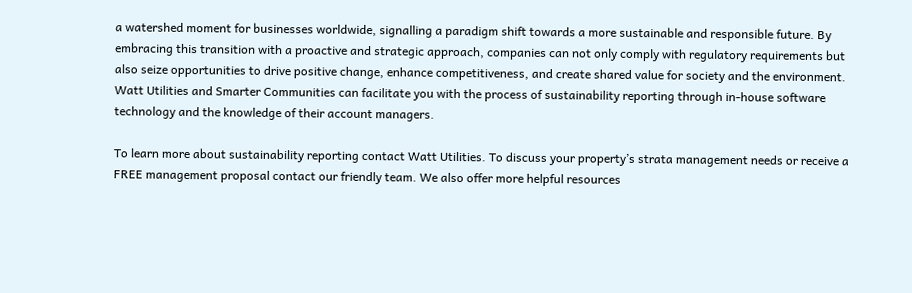a watershed moment for businesses worldwide, signalling a paradigm shift towards a more sustainable and responsible future. By embracing this transition with a proactive and strategic approach, companies can not only comply with regulatory requirements but also seize opportunities to drive positive change, enhance competitiveness, and create shared value for society and the environment.
Watt Utilities and Smarter Communities can facilitate you with the process of sustainability reporting through in-house software technology and the knowledge of their account managers.

To learn more about sustainability reporting contact Watt Utilities. To discuss your property’s strata management needs or receive a FREE management proposal contact our friendly team. We also offer more helpful resources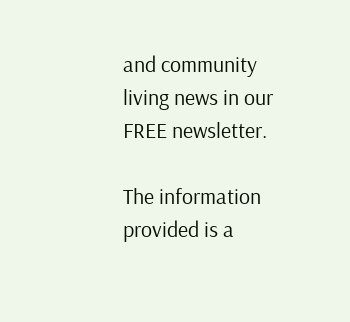and community living news in our FREE newsletter.

The information provided is a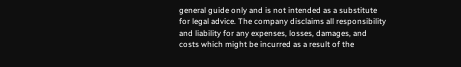general guide only and is not intended as a substitute for legal advice. The company disclaims all responsibility and liability for any expenses, losses, damages, and costs which might be incurred as a result of the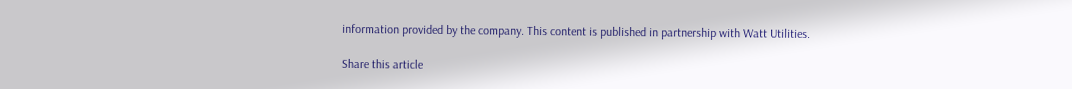information provided by the company. This content is published in partnership with Watt Utilities.

Share this article